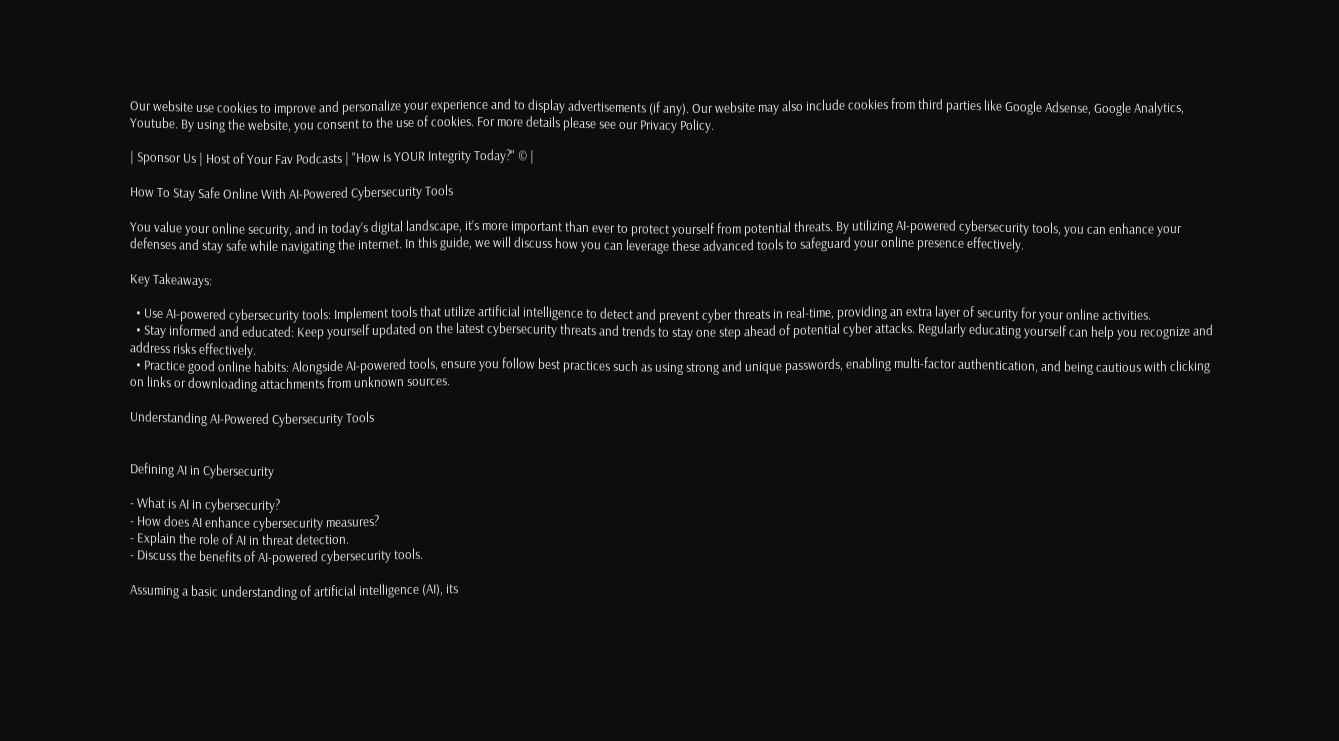Our website use cookies to improve and personalize your experience and to display advertisements (if any). Our website may also include cookies from third parties like Google Adsense, Google Analytics, Youtube. By using the website, you consent to the use of cookies. For more details please see our Privacy Policy.

| Sponsor Us | Host of Your Fav Podcasts | "How is YOUR Integrity Today?" © |

How To Stay Safe Online With AI-Powered Cybersecurity Tools

You value your online security, and in today’s digital landscape, it’s more important than ever to protect yourself from potential threats. By utilizing AI-powered cybersecurity tools, you can enhance your defenses and stay safe while navigating the internet. In this guide, we will discuss how you can leverage these advanced tools to safeguard your online presence effectively.

Key Takeaways:

  • Use AI-powered cybersecurity tools: Implement tools that utilize artificial intelligence to detect and prevent cyber threats in real-time, providing an extra layer of security for your online activities.
  • Stay informed and educated: Keep yourself updated on the latest cybersecurity threats and trends to stay one step ahead of potential cyber attacks. Regularly educating yourself can help you recognize and address risks effectively.
  • Practice good online habits: Alongside AI-powered tools, ensure you follow best practices such as using strong and unique passwords, enabling multi-factor authentication, and being cautious with clicking on links or downloading attachments from unknown sources.

Understanding AI-Powered Cybersecurity Tools


Defining AI in Cybersecurity

- What is AI in cybersecurity?
- How does AI enhance cybersecurity measures?
- Explain the role of AI in threat detection.
- Discuss the benefits of AI-powered cybersecurity tools.

Assuming a basic understanding of artificial intelligence (AI), its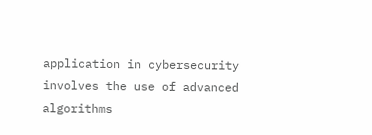application in cybersecurity involves the use of advanced algorithms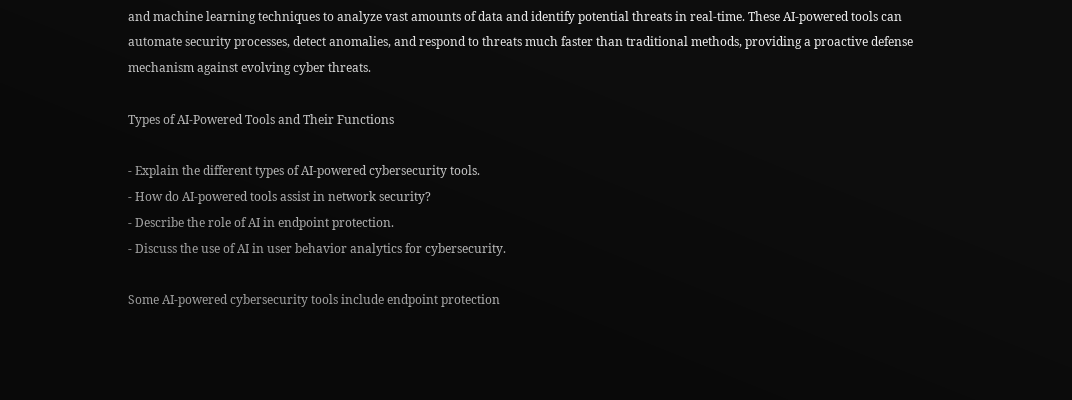and machine learning techniques to analyze vast amounts of data and identify potential threats in real-time. These AI-powered tools can automate security processes, detect anomalies, and respond to threats much faster than traditional methods, providing a proactive defense mechanism against evolving cyber threats.

Types of AI-Powered Tools and Their Functions

- Explain the different types of AI-powered cybersecurity tools.
- How do AI-powered tools assist in network security?
- Describe the role of AI in endpoint protection.
- Discuss the use of AI in user behavior analytics for cybersecurity.

Some AI-powered cybersecurity tools include endpoint protection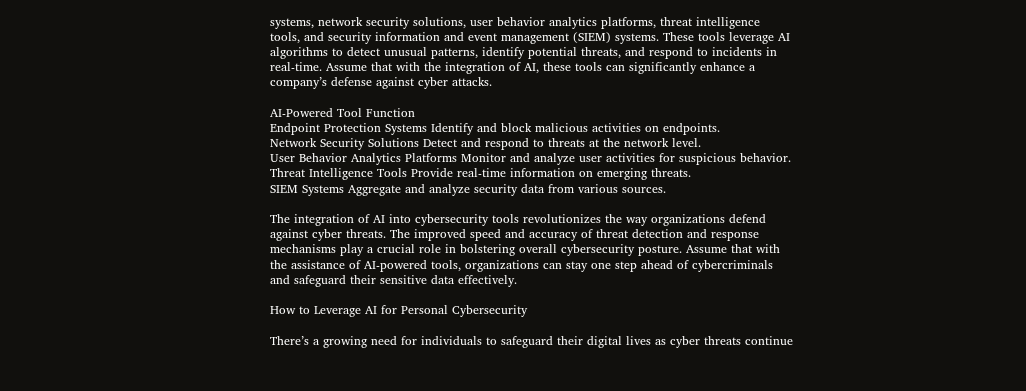systems, network security solutions, user behavior analytics platforms, threat intelligence tools, and security information and event management (SIEM) systems. These tools leverage AI algorithms to detect unusual patterns, identify potential threats, and respond to incidents in real-time. Assume that with the integration of AI, these tools can significantly enhance a company’s defense against cyber attacks.

AI-Powered Tool Function
Endpoint Protection Systems Identify and block malicious activities on endpoints.
Network Security Solutions Detect and respond to threats at the network level.
User Behavior Analytics Platforms Monitor and analyze user activities for suspicious behavior.
Threat Intelligence Tools Provide real-time information on emerging threats.
SIEM Systems Aggregate and analyze security data from various sources.

The integration of AI into cybersecurity tools revolutionizes the way organizations defend against cyber threats. The improved speed and accuracy of threat detection and response mechanisms play a crucial role in bolstering overall cybersecurity posture. Assume that with the assistance of AI-powered tools, organizations can stay one step ahead of cybercriminals and safeguard their sensitive data effectively.

How to Leverage AI for Personal Cybersecurity

There’s a growing need for individuals to safeguard their digital lives as cyber threats continue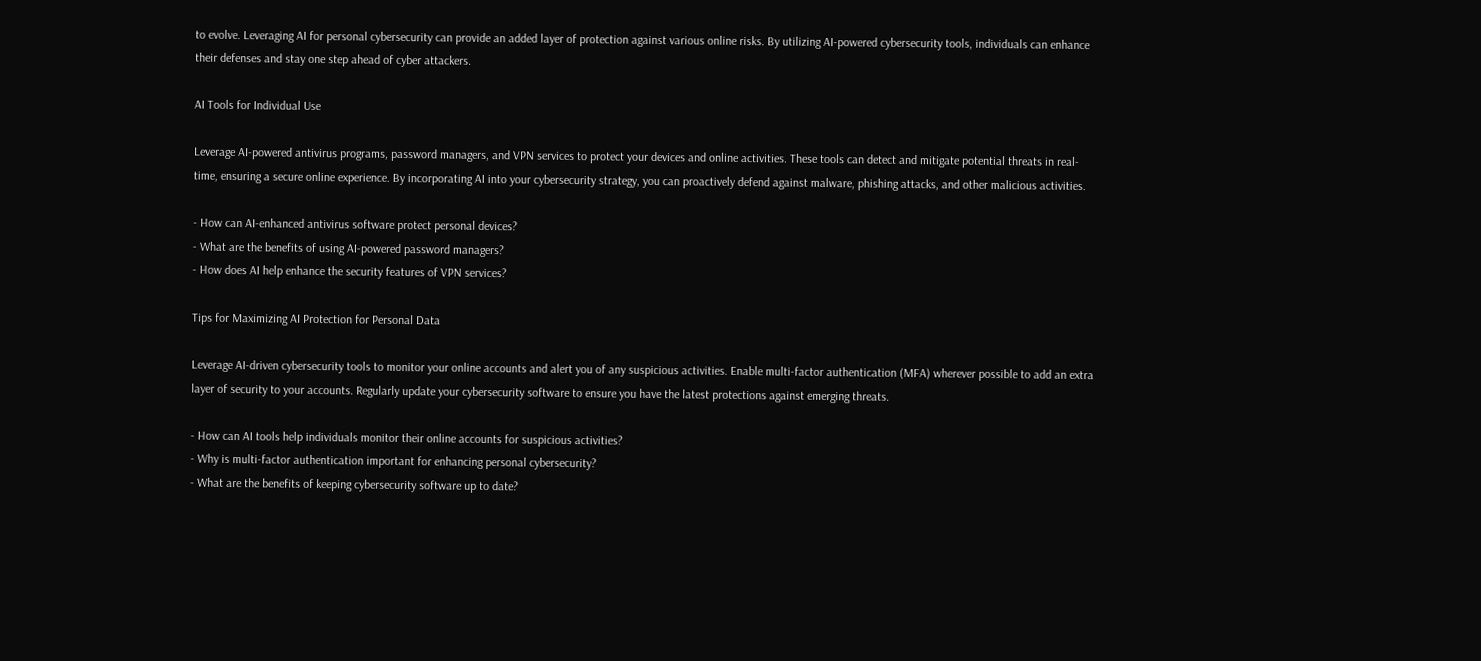to evolve. Leveraging AI for personal cybersecurity can provide an added layer of protection against various online risks. By utilizing AI-powered cybersecurity tools, individuals can enhance their defenses and stay one step ahead of cyber attackers.

AI Tools for Individual Use

Leverage AI-powered antivirus programs, password managers, and VPN services to protect your devices and online activities. These tools can detect and mitigate potential threats in real-time, ensuring a secure online experience. By incorporating AI into your cybersecurity strategy, you can proactively defend against malware, phishing attacks, and other malicious activities.

- How can AI-enhanced antivirus software protect personal devices?
- What are the benefits of using AI-powered password managers?
- How does AI help enhance the security features of VPN services?

Tips for Maximizing AI Protection for Personal Data

Leverage AI-driven cybersecurity tools to monitor your online accounts and alert you of any suspicious activities. Enable multi-factor authentication (MFA) wherever possible to add an extra layer of security to your accounts. Regularly update your cybersecurity software to ensure you have the latest protections against emerging threats.

- How can AI tools help individuals monitor their online accounts for suspicious activities?
- Why is multi-factor authentication important for enhancing personal cybersecurity?
- What are the benefits of keeping cybersecurity software up to date?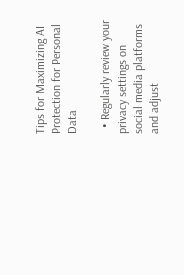Tips for Maximizing AI Protection for Personal Data

  • Regularly review your privacy settings on social media platforms and adjust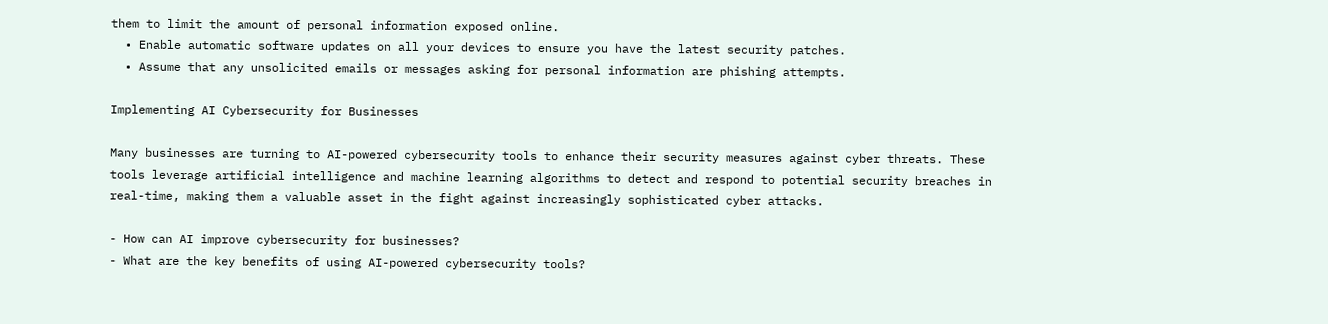them to limit the amount of personal information exposed online.
  • Enable automatic software updates on all your devices to ensure you have the latest security patches.
  • Assume that any unsolicited emails or messages asking for personal information are phishing attempts.

Implementing AI Cybersecurity for Businesses

Many businesses are turning to AI-powered cybersecurity tools to enhance their security measures against cyber threats. These tools leverage artificial intelligence and machine learning algorithms to detect and respond to potential security breaches in real-time, making them a valuable asset in the fight against increasingly sophisticated cyber attacks.

- How can AI improve cybersecurity for businesses?
- What are the key benefits of using AI-powered cybersecurity tools?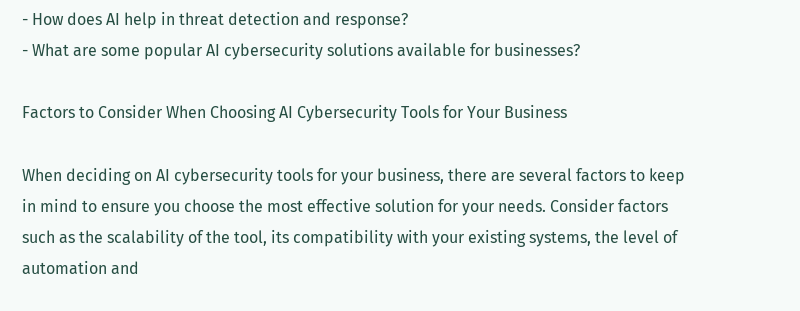- How does AI help in threat detection and response?
- What are some popular AI cybersecurity solutions available for businesses?

Factors to Consider When Choosing AI Cybersecurity Tools for Your Business

When deciding on AI cybersecurity tools for your business, there are several factors to keep in mind to ensure you choose the most effective solution for your needs. Consider factors such as the scalability of the tool, its compatibility with your existing systems, the level of automation and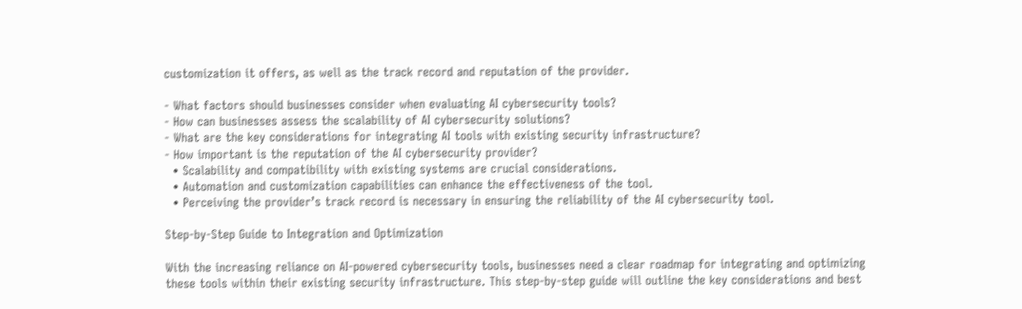customization it offers, as well as the track record and reputation of the provider.

- What factors should businesses consider when evaluating AI cybersecurity tools?
- How can businesses assess the scalability of AI cybersecurity solutions?
- What are the key considerations for integrating AI tools with existing security infrastructure?
- How important is the reputation of the AI cybersecurity provider?
  • Scalability and compatibility with existing systems are crucial considerations.
  • Automation and customization capabilities can enhance the effectiveness of the tool.
  • Perceiving the provider’s track record is necessary in ensuring the reliability of the AI cybersecurity tool.

Step-by-Step Guide to Integration and Optimization

With the increasing reliance on AI-powered cybersecurity tools, businesses need a clear roadmap for integrating and optimizing these tools within their existing security infrastructure. This step-by-step guide will outline the key considerations and best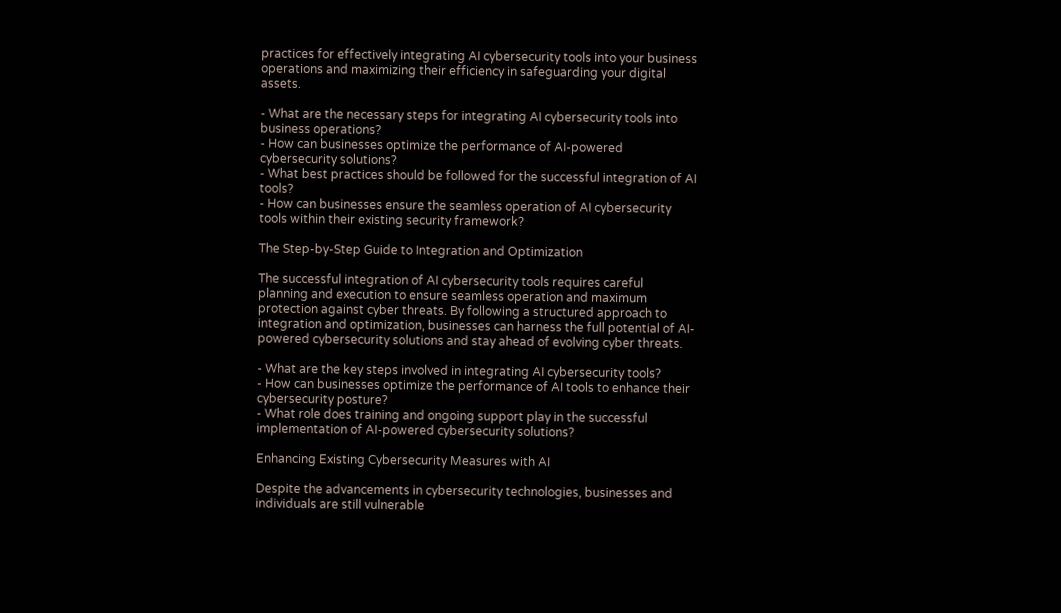practices for effectively integrating AI cybersecurity tools into your business operations and maximizing their efficiency in safeguarding your digital assets.

- What are the necessary steps for integrating AI cybersecurity tools into business operations?
- How can businesses optimize the performance of AI-powered cybersecurity solutions?
- What best practices should be followed for the successful integration of AI tools?
- How can businesses ensure the seamless operation of AI cybersecurity tools within their existing security framework?

The Step-by-Step Guide to Integration and Optimization

The successful integration of AI cybersecurity tools requires careful planning and execution to ensure seamless operation and maximum protection against cyber threats. By following a structured approach to integration and optimization, businesses can harness the full potential of AI-powered cybersecurity solutions and stay ahead of evolving cyber threats.

- What are the key steps involved in integrating AI cybersecurity tools?
- How can businesses optimize the performance of AI tools to enhance their cybersecurity posture?
- What role does training and ongoing support play in the successful implementation of AI-powered cybersecurity solutions?

Enhancing Existing Cybersecurity Measures with AI

Despite the advancements in cybersecurity technologies, businesses and individuals are still vulnerable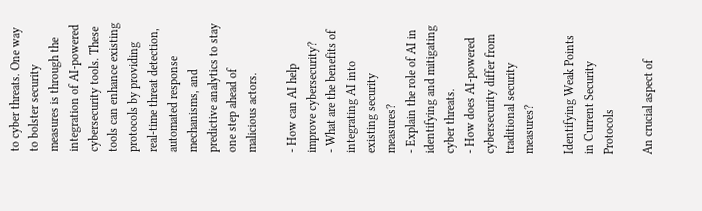to cyber threats. One way to bolster security measures is through the integration of AI-powered cybersecurity tools. These tools can enhance existing protocols by providing real-time threat detection, automated response mechanisms, and predictive analytics to stay one step ahead of malicious actors.

- How can AI help improve cybersecurity?
- What are the benefits of integrating AI into existing security measures?
- Explain the role of AI in identifying and mitigating cyber threats.
- How does AI-powered cybersecurity differ from traditional security measures?

Identifying Weak Points in Current Security Protocols

An crucial aspect of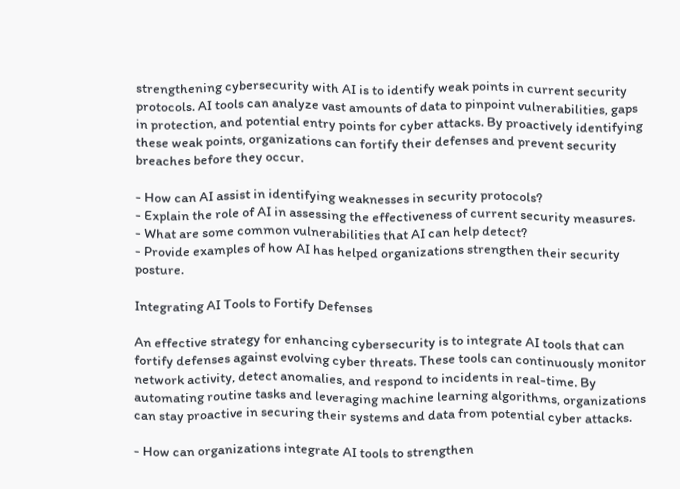strengthening cybersecurity with AI is to identify weak points in current security protocols. AI tools can analyze vast amounts of data to pinpoint vulnerabilities, gaps in protection, and potential entry points for cyber attacks. By proactively identifying these weak points, organizations can fortify their defenses and prevent security breaches before they occur.

- How can AI assist in identifying weaknesses in security protocols?
- Explain the role of AI in assessing the effectiveness of current security measures.
- What are some common vulnerabilities that AI can help detect?
- Provide examples of how AI has helped organizations strengthen their security posture.

Integrating AI Tools to Fortify Defenses

An effective strategy for enhancing cybersecurity is to integrate AI tools that can fortify defenses against evolving cyber threats. These tools can continuously monitor network activity, detect anomalies, and respond to incidents in real-time. By automating routine tasks and leveraging machine learning algorithms, organizations can stay proactive in securing their systems and data from potential cyber attacks.

- How can organizations integrate AI tools to strengthen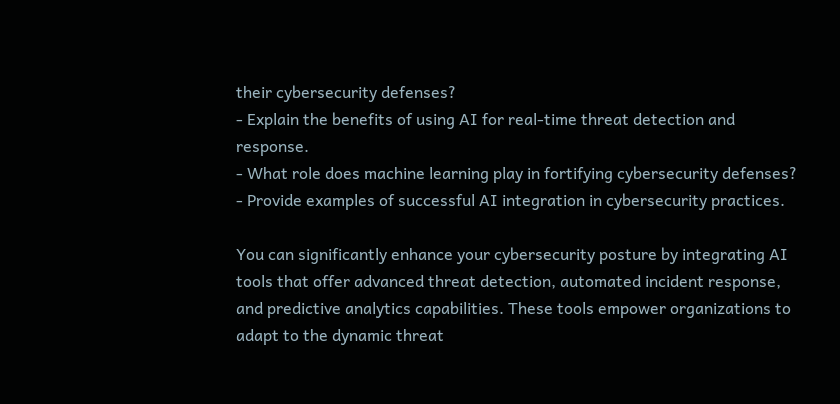their cybersecurity defenses?
- Explain the benefits of using AI for real-time threat detection and response.
- What role does machine learning play in fortifying cybersecurity defenses?
- Provide examples of successful AI integration in cybersecurity practices.

You can significantly enhance your cybersecurity posture by integrating AI tools that offer advanced threat detection, automated incident response, and predictive analytics capabilities. These tools empower organizations to adapt to the dynamic threat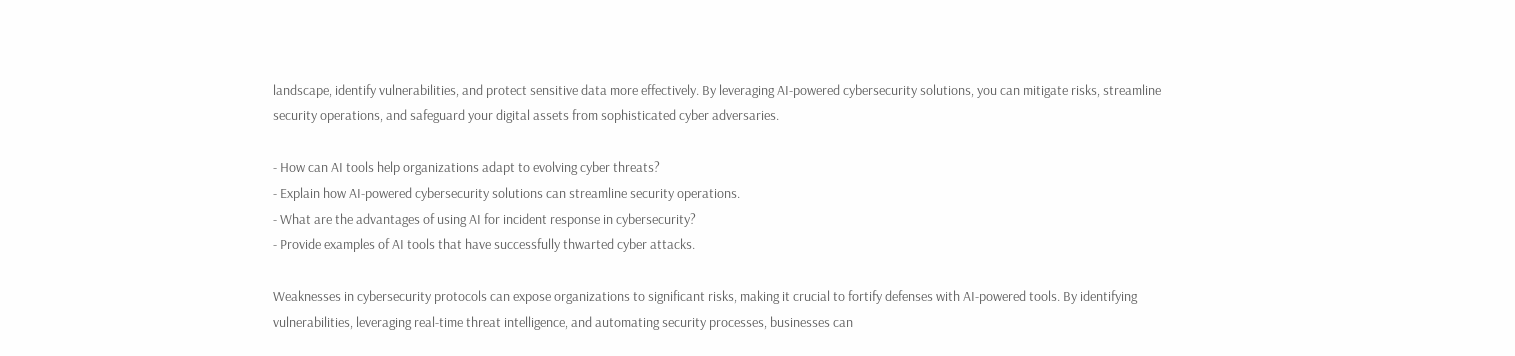landscape, identify vulnerabilities, and protect sensitive data more effectively. By leveraging AI-powered cybersecurity solutions, you can mitigate risks, streamline security operations, and safeguard your digital assets from sophisticated cyber adversaries.

- How can AI tools help organizations adapt to evolving cyber threats?
- Explain how AI-powered cybersecurity solutions can streamline security operations.
- What are the advantages of using AI for incident response in cybersecurity?
- Provide examples of AI tools that have successfully thwarted cyber attacks.

Weaknesses in cybersecurity protocols can expose organizations to significant risks, making it crucial to fortify defenses with AI-powered tools. By identifying vulnerabilities, leveraging real-time threat intelligence, and automating security processes, businesses can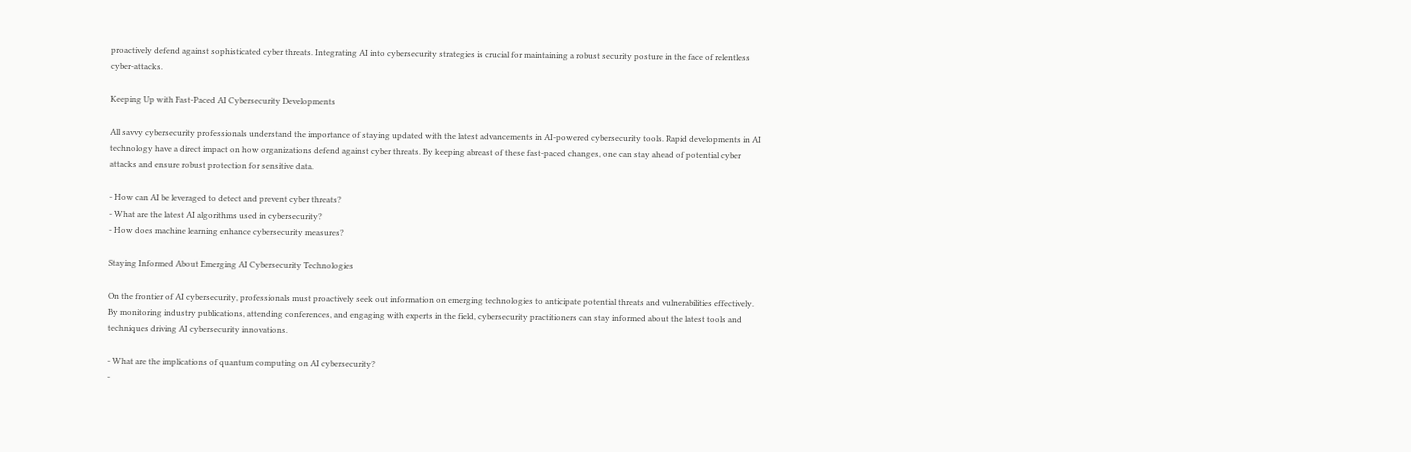proactively defend against sophisticated cyber threats. Integrating AI into cybersecurity strategies is crucial for maintaining a robust security posture in the face of relentless cyber-attacks.

Keeping Up with Fast-Paced AI Cybersecurity Developments

All savvy cybersecurity professionals understand the importance of staying updated with the latest advancements in AI-powered cybersecurity tools. Rapid developments in AI technology have a direct impact on how organizations defend against cyber threats. By keeping abreast of these fast-paced changes, one can stay ahead of potential cyber attacks and ensure robust protection for sensitive data.

- How can AI be leveraged to detect and prevent cyber threats?
- What are the latest AI algorithms used in cybersecurity?
- How does machine learning enhance cybersecurity measures?

Staying Informed About Emerging AI Cybersecurity Technologies

On the frontier of AI cybersecurity, professionals must proactively seek out information on emerging technologies to anticipate potential threats and vulnerabilities effectively. By monitoring industry publications, attending conferences, and engaging with experts in the field, cybersecurity practitioners can stay informed about the latest tools and techniques driving AI cybersecurity innovations.

- What are the implications of quantum computing on AI cybersecurity?
-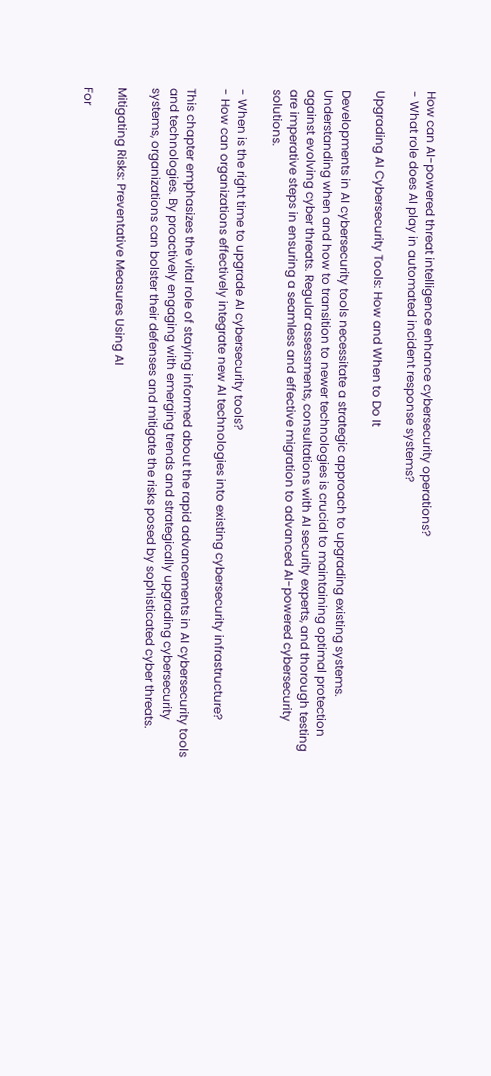How can AI-powered threat intelligence enhance cybersecurity operations?
- What role does AI play in automated incident response systems?

Upgrading AI Cybersecurity Tools: How and When to Do It

Developments in AI cybersecurity tools necessitate a strategic approach to upgrading existing systems. Understanding when and how to transition to newer technologies is crucial to maintaining optimal protection against evolving cyber threats. Regular assessments, consultations with AI security experts, and thorough testing are imperative steps in ensuring a seamless and effective migration to advanced AI-powered cybersecurity solutions.

- When is the right time to upgrade AI cybersecurity tools?
- How can organizations effectively integrate new AI technologies into existing cybersecurity infrastructure?

This chapter emphasizes the vital role of staying informed about the rapid advancements in AI cybersecurity tools and technologies. By proactively engaging with emerging trends and strategically upgrading cybersecurity systems, organizations can bolster their defenses and mitigate the risks posed by sophisticated cyber threats.

Mitigating Risks: Preventative Measures Using AI

For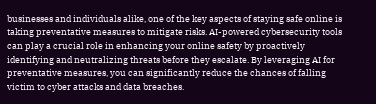businesses and individuals alike, one of the key aspects of staying safe online is taking preventative measures to mitigate risks. AI-powered cybersecurity tools can play a crucial role in enhancing your online safety by proactively identifying and neutralizing threats before they escalate. By leveraging AI for preventative measures, you can significantly reduce the chances of falling victim to cyber attacks and data breaches.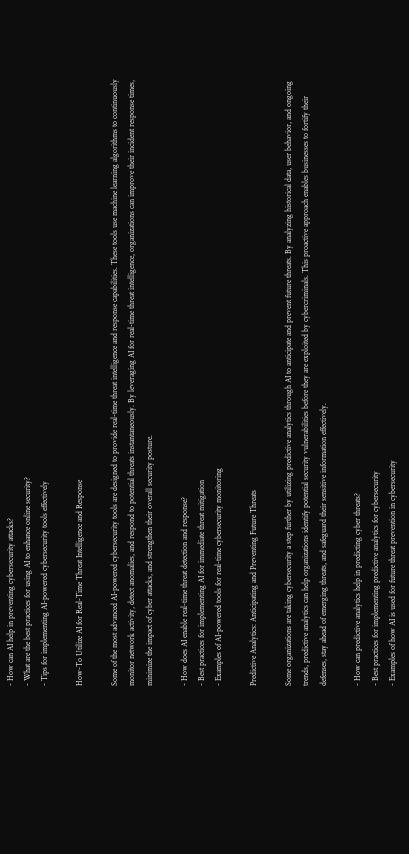- How can AI help in preventing cybersecurity attacks?
- What are the best practices for using AI to enhance online security?
- Tips for implementing AI-powered cybersecurity tools effectively

How-To Utilize AI for Real-Time Threat Intelligence and Response

Some of the most advanced AI-powered cybersecurity tools are designed to provide real-time threat intelligence and response capabilities. These tools use machine learning algorithms to continuously monitor network activity, detect anomalies, and respond to potential threats instantaneously. By leveraging AI for real-time threat intelligence, organizations can improve their incident response times, minimize the impact of cyber attacks, and strengthen their overall security posture.

- How does AI enable real-time threat detection and response?
- Best practices for implementing AI for immediate threat mitigation
- Examples of AI-powered tools for real-time cybersecurity monitoring

Predictive Analytics: Anticipating and Preventing Future Threats

Some organizations are taking cybersecurity a step further by utilizing predictive analytics through AI to anticipate and prevent future threats. By analyzing historical data, user behavior, and ongoing trends, predictive analytics can help organizations identify potential security vulnerabilities before they are exploited by cybercriminals. This proactive approach enables businesses to fortify their defenses, stay ahead of emerging threats, and safeguard their sensitive information effectively.

- How can predictive analytics help in predicting cyber threats?
- Best practices for implementing predictive analytics for cybersecurity
- Examples of how AI is used for future threat prevention in cybersecurity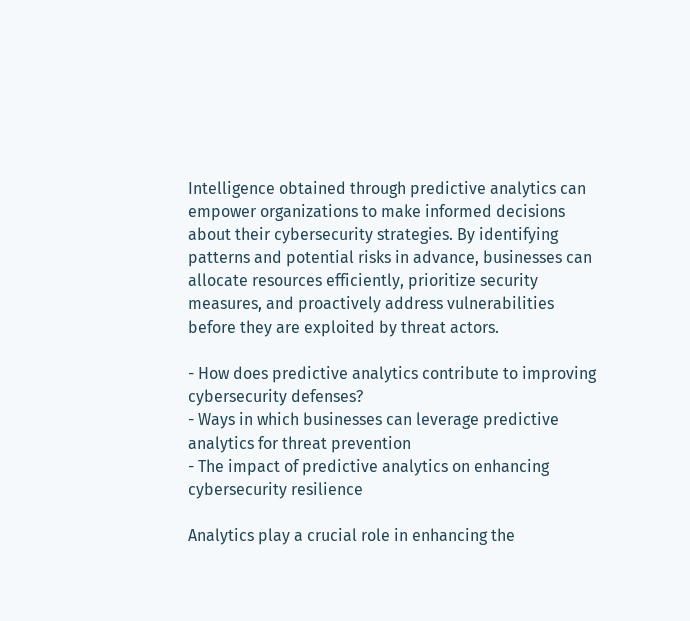Intelligence obtained through predictive analytics can empower organizations to make informed decisions about their cybersecurity strategies. By identifying patterns and potential risks in advance, businesses can allocate resources efficiently, prioritize security measures, and proactively address vulnerabilities before they are exploited by threat actors.

- How does predictive analytics contribute to improving cybersecurity defenses?
- Ways in which businesses can leverage predictive analytics for threat prevention
- The impact of predictive analytics on enhancing cybersecurity resilience

Analytics play a crucial role in enhancing the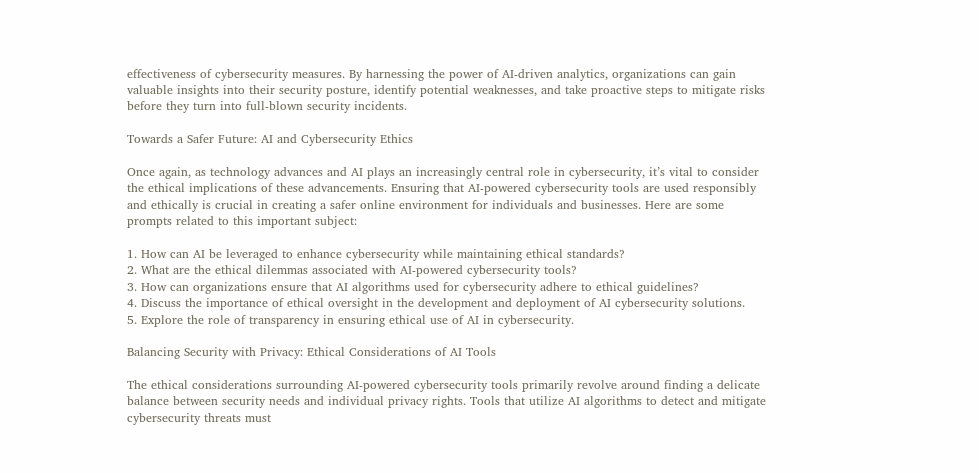effectiveness of cybersecurity measures. By harnessing the power of AI-driven analytics, organizations can gain valuable insights into their security posture, identify potential weaknesses, and take proactive steps to mitigate risks before they turn into full-blown security incidents.

Towards a Safer Future: AI and Cybersecurity Ethics

Once again, as technology advances and AI plays an increasingly central role in cybersecurity, it’s vital to consider the ethical implications of these advancements. Ensuring that AI-powered cybersecurity tools are used responsibly and ethically is crucial in creating a safer online environment for individuals and businesses. Here are some prompts related to this important subject:

1. How can AI be leveraged to enhance cybersecurity while maintaining ethical standards?
2. What are the ethical dilemmas associated with AI-powered cybersecurity tools?
3. How can organizations ensure that AI algorithms used for cybersecurity adhere to ethical guidelines?
4. Discuss the importance of ethical oversight in the development and deployment of AI cybersecurity solutions.
5. Explore the role of transparency in ensuring ethical use of AI in cybersecurity.

Balancing Security with Privacy: Ethical Considerations of AI Tools

The ethical considerations surrounding AI-powered cybersecurity tools primarily revolve around finding a delicate balance between security needs and individual privacy rights. Tools that utilize AI algorithms to detect and mitigate cybersecurity threats must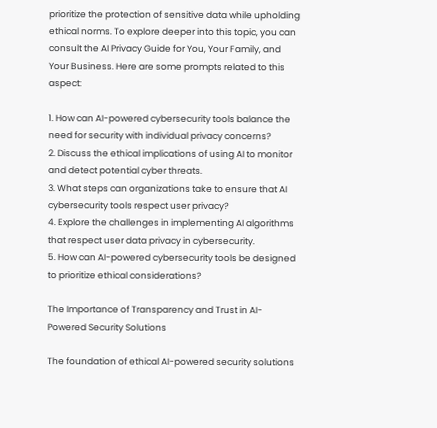prioritize the protection of sensitive data while upholding ethical norms. To explore deeper into this topic, you can consult the AI Privacy Guide for You, Your Family, and Your Business. Here are some prompts related to this aspect:

1. How can AI-powered cybersecurity tools balance the need for security with individual privacy concerns?
2. Discuss the ethical implications of using AI to monitor and detect potential cyber threats.
3. What steps can organizations take to ensure that AI cybersecurity tools respect user privacy?
4. Explore the challenges in implementing AI algorithms that respect user data privacy in cybersecurity.
5. How can AI-powered cybersecurity tools be designed to prioritize ethical considerations?

The Importance of Transparency and Trust in AI-Powered Security Solutions

The foundation of ethical AI-powered security solutions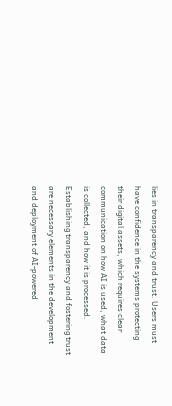lies in transparency and trust. Users must have confidence in the systems protecting their digital assets, which requires clear communication on how AI is used, what data is collected, and how it is processed. Establishing transparency and fostering trust are necessary elements in the development and deployment of AI-powered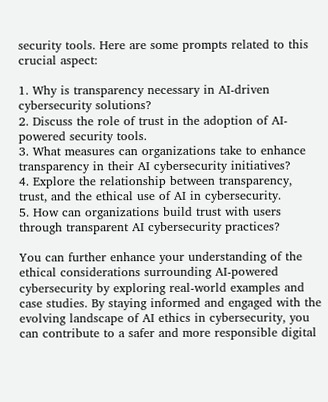security tools. Here are some prompts related to this crucial aspect:

1. Why is transparency necessary in AI-driven cybersecurity solutions?
2. Discuss the role of trust in the adoption of AI-powered security tools.
3. What measures can organizations take to enhance transparency in their AI cybersecurity initiatives?
4. Explore the relationship between transparency, trust, and the ethical use of AI in cybersecurity.
5. How can organizations build trust with users through transparent AI cybersecurity practices?

You can further enhance your understanding of the ethical considerations surrounding AI-powered cybersecurity by exploring real-world examples and case studies. By staying informed and engaged with the evolving landscape of AI ethics in cybersecurity, you can contribute to a safer and more responsible digital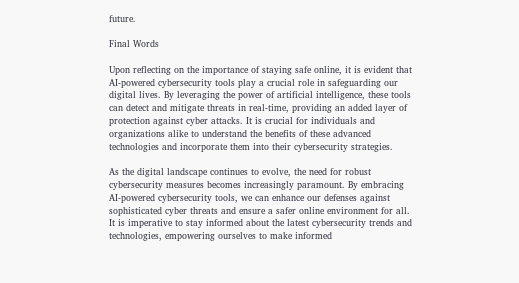future.

Final Words

Upon reflecting on the importance of staying safe online, it is evident that AI-powered cybersecurity tools play a crucial role in safeguarding our digital lives. By leveraging the power of artificial intelligence, these tools can detect and mitigate threats in real-time, providing an added layer of protection against cyber attacks. It is crucial for individuals and organizations alike to understand the benefits of these advanced technologies and incorporate them into their cybersecurity strategies.

As the digital landscape continues to evolve, the need for robust cybersecurity measures becomes increasingly paramount. By embracing AI-powered cybersecurity tools, we can enhance our defenses against sophisticated cyber threats and ensure a safer online environment for all. It is imperative to stay informed about the latest cybersecurity trends and technologies, empowering ourselves to make informed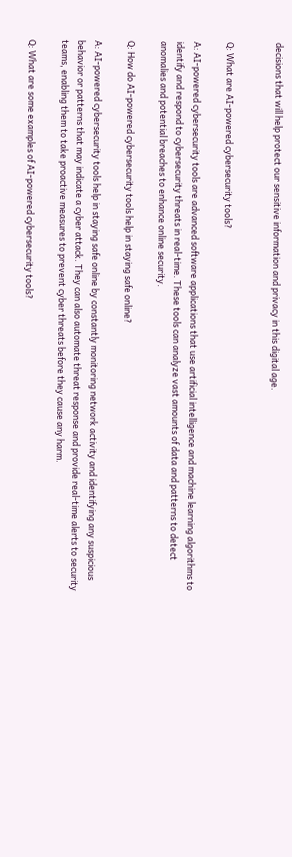decisions that will help protect our sensitive information and privacy in this digital age.


Q: What are AI-powered cybersecurity tools?

A: AI-powered cybersecurity tools are advanced software applications that use artificial intelligence and machine learning algorithms to identify and respond to cybersecurity threats in real-time. These tools can analyze vast amounts of data and patterns to detect anomalies and potential breaches to enhance online security.

Q: How do AI-powered cybersecurity tools help in staying safe online?

A: AI-powered cybersecurity tools help in staying safe online by constantly monitoring network activity and identifying any suspicious behavior or patterns that may indicate a cyber attack. They can also automate threat response and provide real-time alerts to security teams, enabling them to take proactive measures to prevent cyber threats before they cause any harm.

Q: What are some examples of AI-powered cybersecurity tools?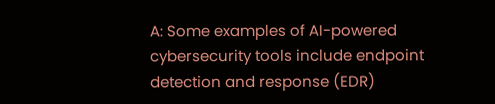A: Some examples of AI-powered cybersecurity tools include endpoint detection and response (EDR)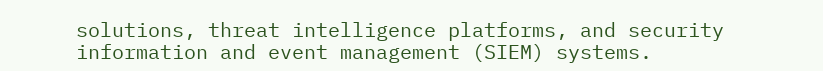solutions, threat intelligence platforms, and security information and event management (SIEM) systems.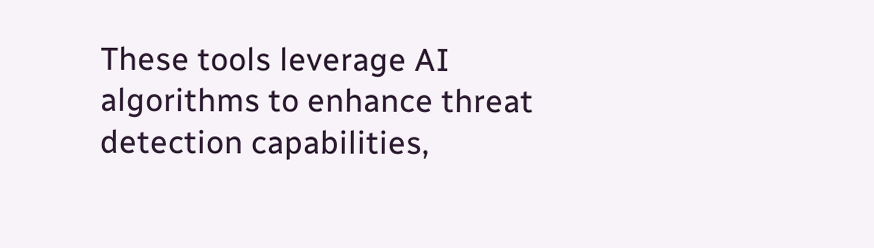These tools leverage AI algorithms to enhance threat detection capabilities,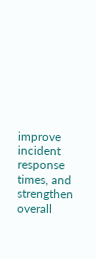improve incident response times, and strengthen overall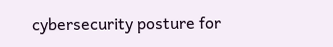cybersecurity posture for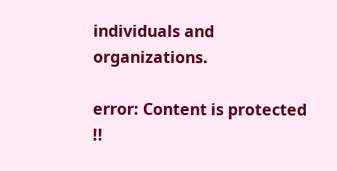individuals and organizations.

error: Content is protected !!